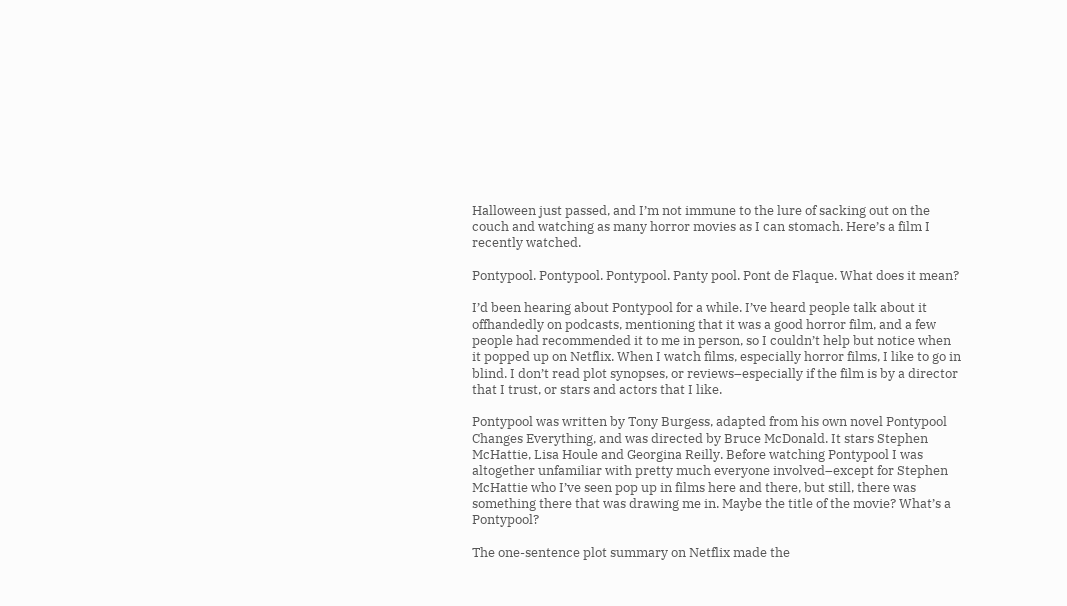Halloween just passed, and I’m not immune to the lure of sacking out on the couch and watching as many horror movies as I can stomach. Here’s a film I recently watched.

Pontypool. Pontypool. Pontypool. Panty pool. Pont de Flaque. What does it mean?

I’d been hearing about Pontypool for a while. I’ve heard people talk about it offhandedly on podcasts, mentioning that it was a good horror film, and a few people had recommended it to me in person, so I couldn’t help but notice when it popped up on Netflix. When I watch films, especially horror films, I like to go in blind. I don’t read plot synopses, or reviews–especially if the film is by a director that I trust, or stars and actors that I like.

Pontypool was written by Tony Burgess, adapted from his own novel Pontypool Changes Everything, and was directed by Bruce McDonald. It stars Stephen McHattie, Lisa Houle and Georgina Reilly. Before watching Pontypool I was altogether unfamiliar with pretty much everyone involved–except for Stephen McHattie who I’ve seen pop up in films here and there, but still, there was something there that was drawing me in. Maybe the title of the movie? What’s a Pontypool?

The one-sentence plot summary on Netflix made the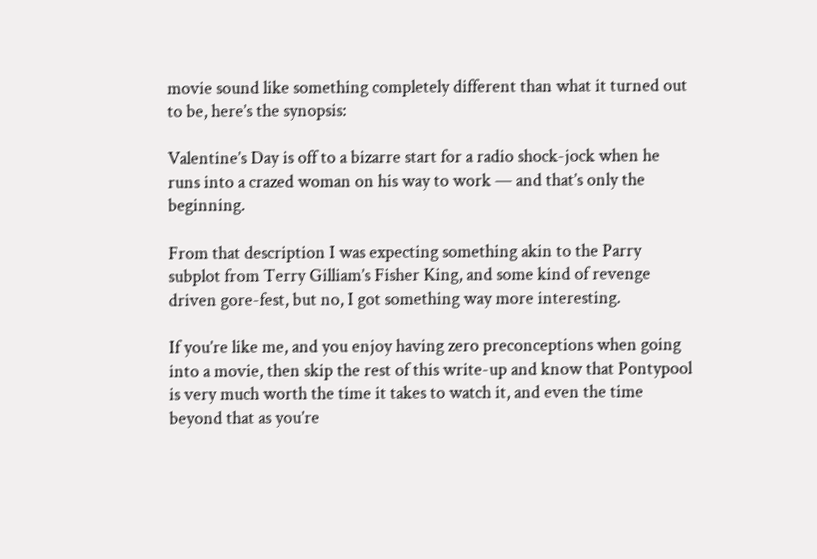movie sound like something completely different than what it turned out to be, here’s the synopsis:

Valentine’s Day is off to a bizarre start for a radio shock-jock when he runs into a crazed woman on his way to work — and that’s only the beginning.

From that description I was expecting something akin to the Parry subplot from Terry Gilliam’s Fisher King, and some kind of revenge driven gore-fest, but no, I got something way more interesting.

If you’re like me, and you enjoy having zero preconceptions when going into a movie, then skip the rest of this write-up and know that Pontypool is very much worth the time it takes to watch it, and even the time beyond that as you’re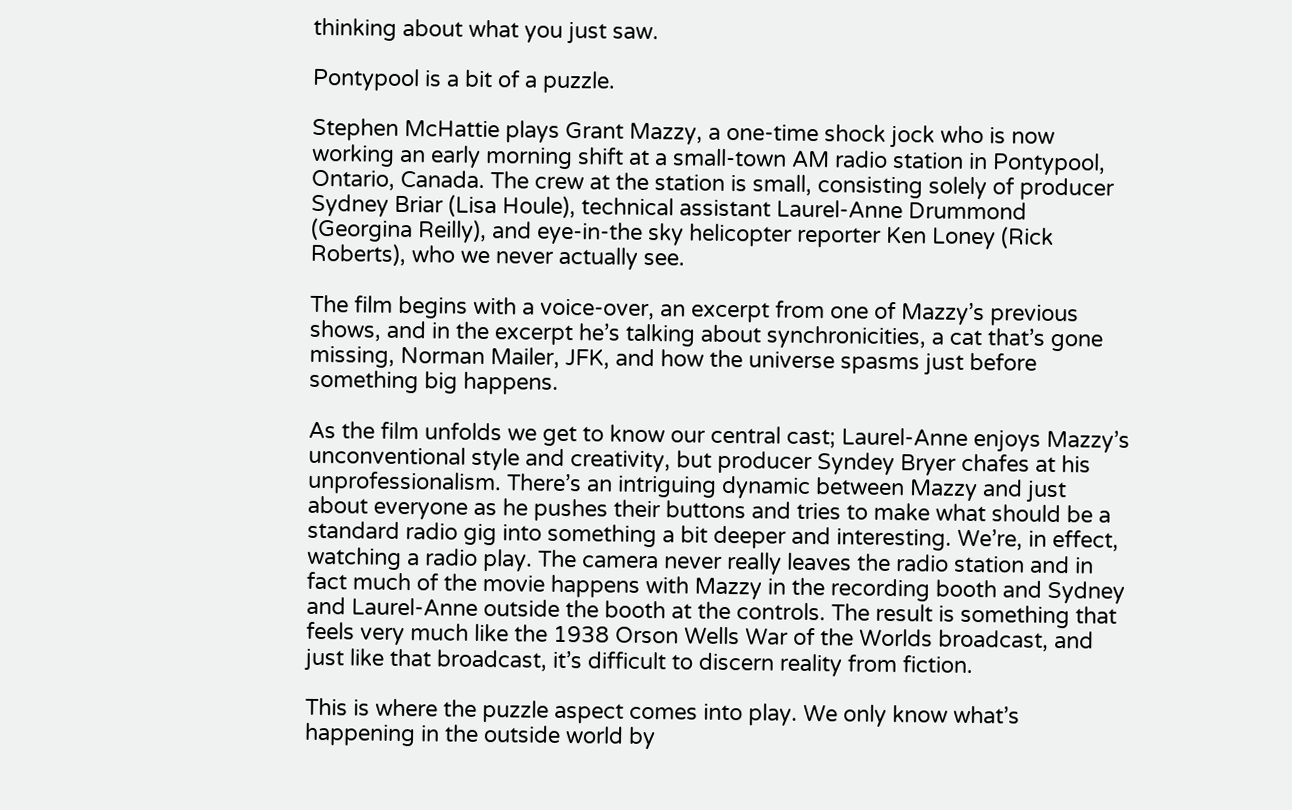thinking about what you just saw.

Pontypool is a bit of a puzzle.

Stephen McHattie plays Grant Mazzy, a one-time shock jock who is now working an early morning shift at a small-town AM radio station in Pontypool, Ontario, Canada. The crew at the station is small, consisting solely of producer Sydney Briar (Lisa Houle), technical assistant Laurel-Anne Drummond (Georgina Reilly), and eye-in-the sky helicopter reporter Ken Loney (Rick Roberts), who we never actually see.

The film begins with a voice-over, an excerpt from one of Mazzy’s previous shows, and in the excerpt he’s talking about synchronicities, a cat that’s gone missing, Norman Mailer, JFK, and how the universe spasms just before something big happens.

As the film unfolds we get to know our central cast; Laurel-Anne enjoys Mazzy’s unconventional style and creativity, but producer Syndey Bryer chafes at his unprofessionalism. There’s an intriguing dynamic between Mazzy and just about everyone as he pushes their buttons and tries to make what should be a standard radio gig into something a bit deeper and interesting. We’re, in effect, watching a radio play. The camera never really leaves the radio station and in fact much of the movie happens with Mazzy in the recording booth and Sydney and Laurel-Anne outside the booth at the controls. The result is something that feels very much like the 1938 Orson Wells War of the Worlds broadcast, and just like that broadcast, it’s difficult to discern reality from fiction.

This is where the puzzle aspect comes into play. We only know what’s happening in the outside world by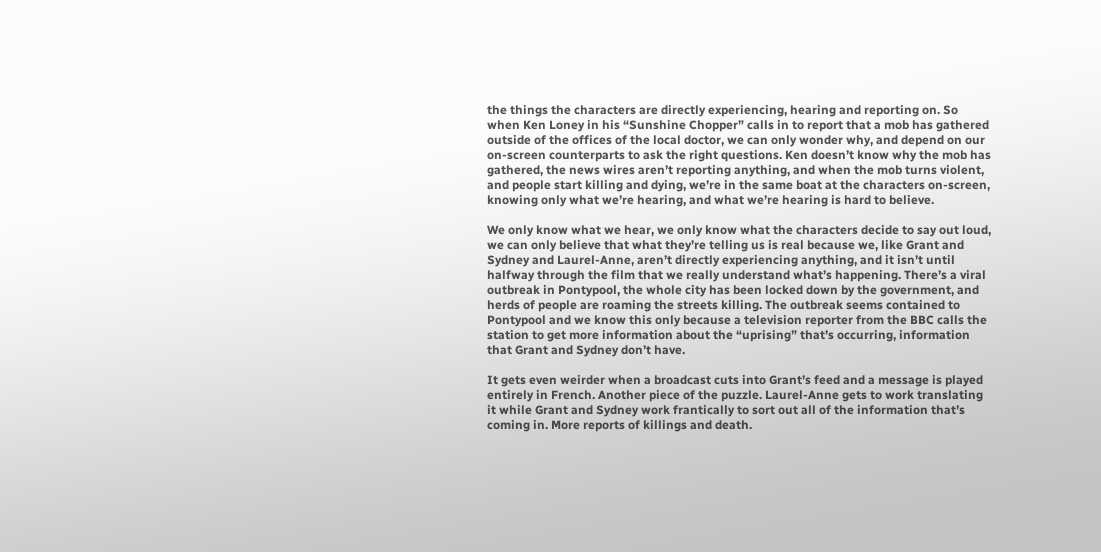the things the characters are directly experiencing, hearing and reporting on. So when Ken Loney in his “Sunshine Chopper” calls in to report that a mob has gathered outside of the offices of the local doctor, we can only wonder why, and depend on our on-screen counterparts to ask the right questions. Ken doesn’t know why the mob has gathered, the news wires aren’t reporting anything, and when the mob turns violent, and people start killing and dying, we’re in the same boat at the characters on-screen, knowing only what we’re hearing, and what we’re hearing is hard to believe.

We only know what we hear, we only know what the characters decide to say out loud, we can only believe that what they’re telling us is real because we, like Grant and Sydney and Laurel-Anne, aren’t directly experiencing anything, and it isn’t until halfway through the film that we really understand what’s happening. There’s a viral outbreak in Pontypool, the whole city has been locked down by the government, and herds of people are roaming the streets killing. The outbreak seems contained to Pontypool and we know this only because a television reporter from the BBC calls the station to get more information about the “uprising” that’s occurring, information that Grant and Sydney don’t have.

It gets even weirder when a broadcast cuts into Grant’s feed and a message is played entirely in French. Another piece of the puzzle. Laurel-Anne gets to work translating it while Grant and Sydney work frantically to sort out all of the information that’s coming in. More reports of killings and death.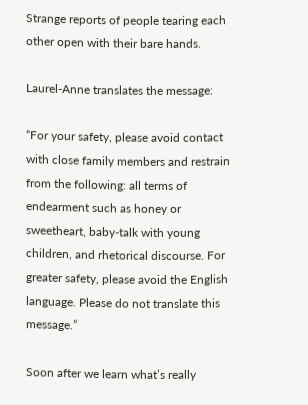Strange reports of people tearing each other open with their bare hands.

Laurel-Anne translates the message:

“For your safety, please avoid contact with close family members and restrain from the following: all terms of endearment such as honey or sweetheart, baby-talk with young children, and rhetorical discourse. For greater safety, please avoid the English language. Please do not translate this message.”

Soon after we learn what’s really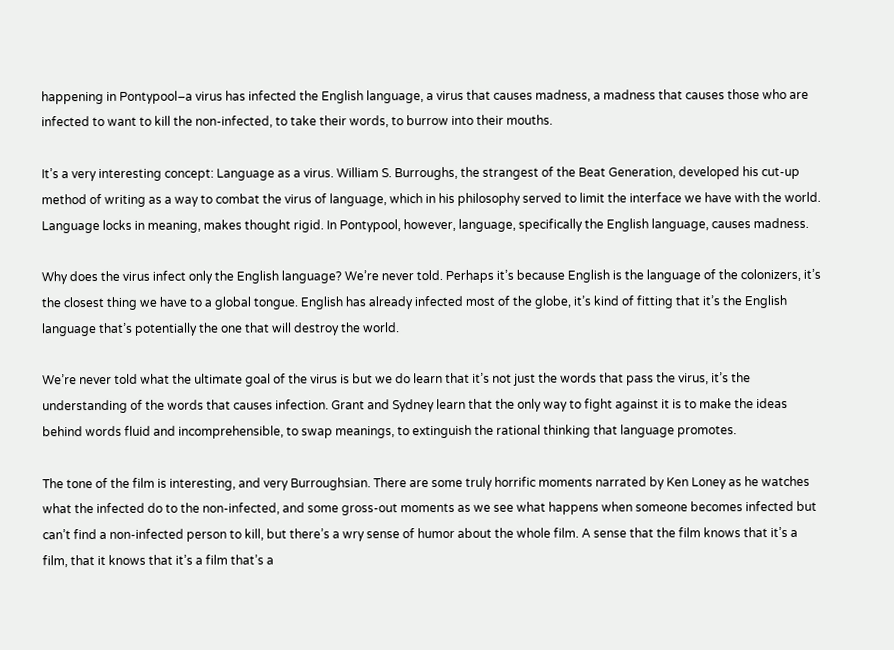happening in Pontypool–a virus has infected the English language, a virus that causes madness, a madness that causes those who are infected to want to kill the non-infected, to take their words, to burrow into their mouths.

It’s a very interesting concept: Language as a virus. William S. Burroughs, the strangest of the Beat Generation, developed his cut-up method of writing as a way to combat the virus of language, which in his philosophy served to limit the interface we have with the world. Language locks in meaning, makes thought rigid. In Pontypool, however, language, specifically the English language, causes madness.

Why does the virus infect only the English language? We’re never told. Perhaps it’s because English is the language of the colonizers, it’s the closest thing we have to a global tongue. English has already infected most of the globe, it’s kind of fitting that it’s the English language that’s potentially the one that will destroy the world.

We’re never told what the ultimate goal of the virus is but we do learn that it’s not just the words that pass the virus, it’s the understanding of the words that causes infection. Grant and Sydney learn that the only way to fight against it is to make the ideas behind words fluid and incomprehensible, to swap meanings, to extinguish the rational thinking that language promotes.

The tone of the film is interesting, and very Burroughsian. There are some truly horrific moments narrated by Ken Loney as he watches what the infected do to the non-infected, and some gross-out moments as we see what happens when someone becomes infected but can’t find a non-infected person to kill, but there’s a wry sense of humor about the whole film. A sense that the film knows that it’s a film, that it knows that it’s a film that’s a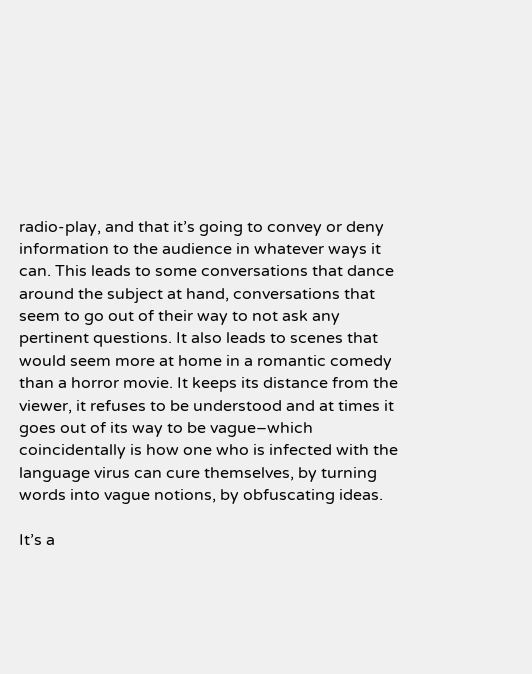radio-play, and that it’s going to convey or deny information to the audience in whatever ways it can. This leads to some conversations that dance around the subject at hand, conversations that seem to go out of their way to not ask any pertinent questions. It also leads to scenes that would seem more at home in a romantic comedy than a horror movie. It keeps its distance from the viewer, it refuses to be understood and at times it goes out of its way to be vague–which coincidentally is how one who is infected with the language virus can cure themselves, by turning words into vague notions, by obfuscating ideas.

It’s a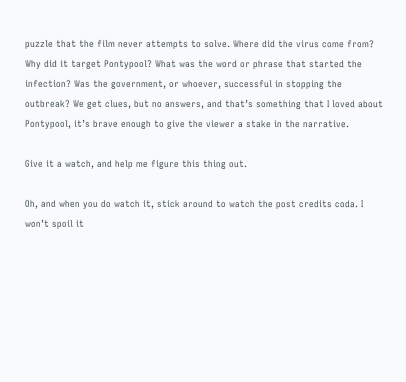puzzle that the film never attempts to solve. Where did the virus come from? Why did it target Pontypool? What was the word or phrase that started the infection? Was the government, or whoever, successful in stopping the outbreak? We get clues, but no answers, and that’s something that I loved about Pontypool, it’s brave enough to give the viewer a stake in the narrative.

Give it a watch, and help me figure this thing out.

Oh, and when you do watch it, stick around to watch the post credits coda. I won’t spoil it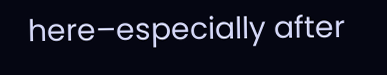here–especially after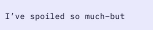I’ve spoiled so much–but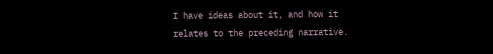I have ideas about it, and how it relates to the preceding narrative.